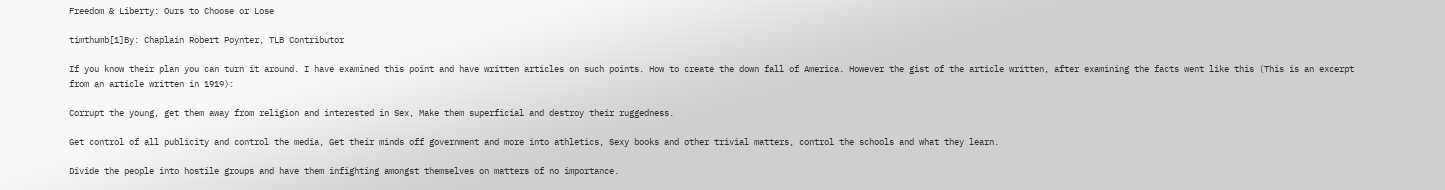Freedom & Liberty: Ours to Choose or Lose

timthumb[1]By: Chaplain Robert Poynter, TLB Contributor

If you know their plan you can turn it around. I have examined this point and have written articles on such points. How to create the down fall of America. However the gist of the article written, after examining the facts went like this (This is an excerpt from an article written in 1919):

Corrupt the young, get them away from religion and interested in Sex, Make them superficial and destroy their ruggedness.

Get control of all publicity and control the media, Get their minds off government and more into athletics, Sexy books and other trivial matters, control the schools and what they learn.

Divide the people into hostile groups and have them infighting amongst themselves on matters of no importance.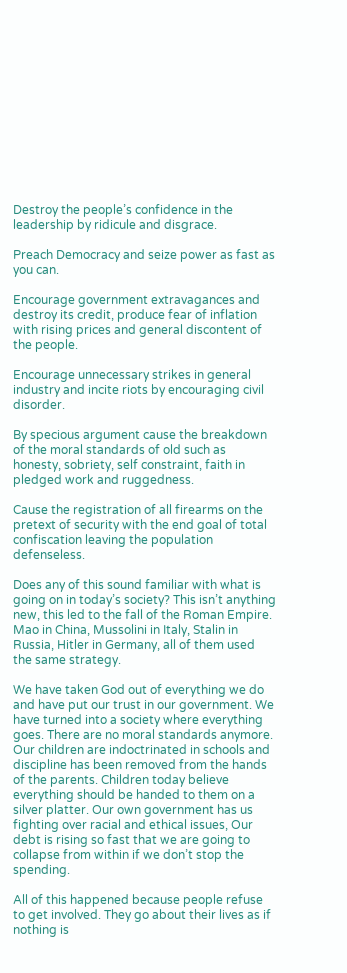Destroy the people’s confidence in the leadership by ridicule and disgrace.

Preach Democracy and seize power as fast as you can.

Encourage government extravagances and destroy its credit, produce fear of inflation with rising prices and general discontent of the people.

Encourage unnecessary strikes in general industry and incite riots by encouraging civil disorder.

By specious argument cause the breakdown of the moral standards of old such as honesty, sobriety, self constraint, faith in pledged work and ruggedness.

Cause the registration of all firearms on the pretext of security with the end goal of total confiscation leaving the population defenseless.

Does any of this sound familiar with what is going on in today’s society? This isn’t anything new, this led to the fall of the Roman Empire. Mao in China, Mussolini in Italy, Stalin in Russia, Hitler in Germany, all of them used the same strategy.

We have taken God out of everything we do and have put our trust in our government. We have turned into a society where everything goes. There are no moral standards anymore. Our children are indoctrinated in schools and discipline has been removed from the hands of the parents. Children today believe everything should be handed to them on a silver platter. Our own government has us fighting over racial and ethical issues, Our debt is rising so fast that we are going to collapse from within if we don’t stop the spending.

All of this happened because people refuse to get involved. They go about their lives as if nothing is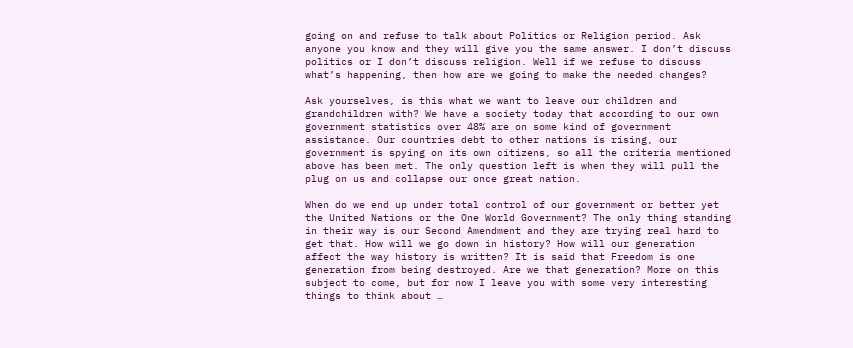going on and refuse to talk about Politics or Religion period. Ask anyone you know and they will give you the same answer. I don’t discuss politics or I don’t discuss religion. Well if we refuse to discuss what’s happening, then how are we going to make the needed changes?

Ask yourselves, is this what we want to leave our children and grandchildren with? We have a society today that according to our own government statistics over 48% are on some kind of government assistance. Our countries debt to other nations is rising, our government is spying on its own citizens, so all the criteria mentioned above has been met. The only question left is when they will pull the plug on us and collapse our once great nation.

When do we end up under total control of our government or better yet the United Nations or the One World Government? The only thing standing in their way is our Second Amendment and they are trying real hard to get that. How will we go down in history? How will our generation affect the way history is written? It is said that Freedom is one generation from being destroyed. Are we that generation? More on this subject to come, but for now I leave you with some very interesting things to think about …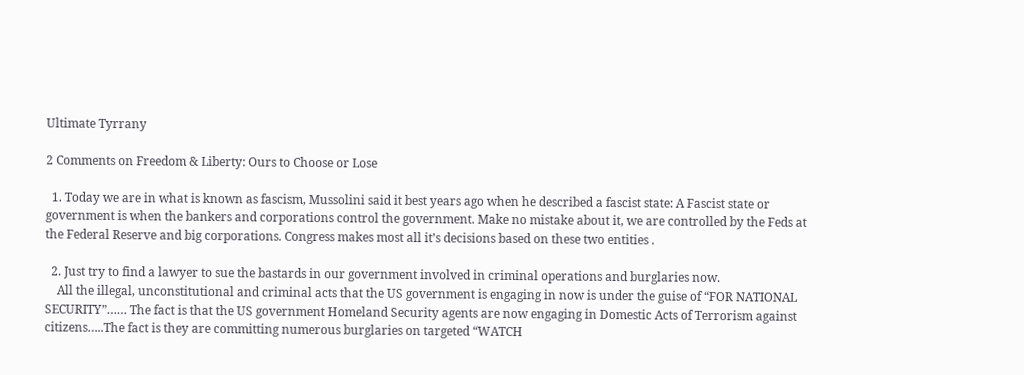Ultimate Tyrrany

2 Comments on Freedom & Liberty: Ours to Choose or Lose

  1. Today we are in what is known as fascism, Mussolini said it best years ago when he described a fascist state: A Fascist state or government is when the bankers and corporations control the government. Make no mistake about it, we are controlled by the Feds at the Federal Reserve and big corporations. Congress makes most all it’s decisions based on these two entities .

  2. Just try to find a lawyer to sue the bastards in our government involved in criminal operations and burglaries now.
    All the illegal, unconstitutional and criminal acts that the US government is engaging in now is under the guise of “FOR NATIONAL SECURITY”…… The fact is that the US government Homeland Security agents are now engaging in Domestic Acts of Terrorism against citizens…..The fact is they are committing numerous burglaries on targeted “WATCH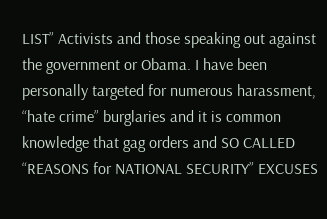LIST” Activists and those speaking out against the government or Obama. I have been personally targeted for numerous harassment, “hate crime” burglaries and it is common knowledge that gag orders and SO CALLED “REASONS for NATIONAL SECURITY” EXCUSES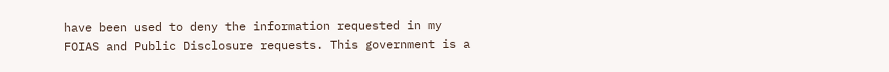have been used to deny the information requested in my FOIAS and Public Disclosure requests. This government is a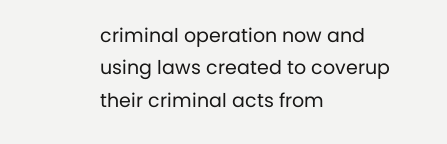criminal operation now and using laws created to coverup their criminal acts from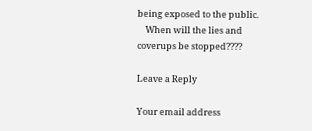being exposed to the public.
    When will the lies and coverups be stopped????

Leave a Reply

Your email address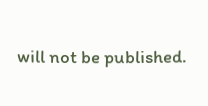will not be published.